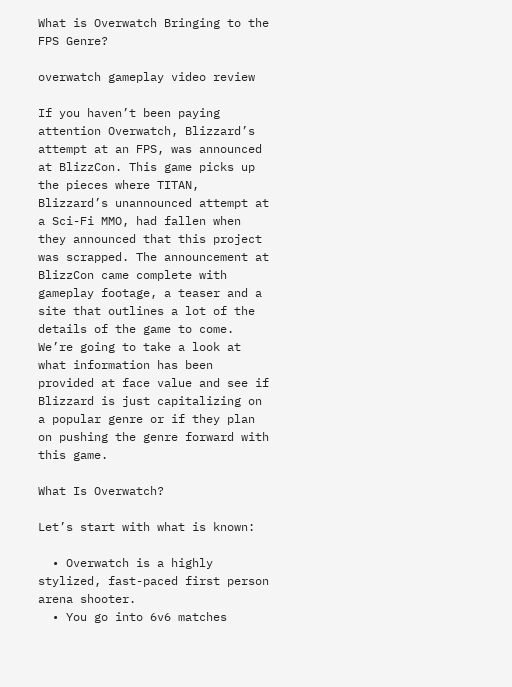What is Overwatch Bringing to the FPS Genre?

overwatch gameplay video review

If you haven’t been paying attention Overwatch, Blizzard’s attempt at an FPS, was announced at BlizzCon. This game picks up the pieces where TITAN, Blizzard’s unannounced attempt at a Sci-Fi MMO, had fallen when they announced that this project was scrapped. The announcement at BlizzCon came complete with gameplay footage, a teaser and a site that outlines a lot of the details of the game to come. We’re going to take a look at what information has been provided at face value and see if Blizzard is just capitalizing on a popular genre or if they plan on pushing the genre forward with this game.

What Is Overwatch?

Let’s start with what is known:

  • Overwatch is a highly stylized, fast-paced first person arena shooter.
  • You go into 6v6 matches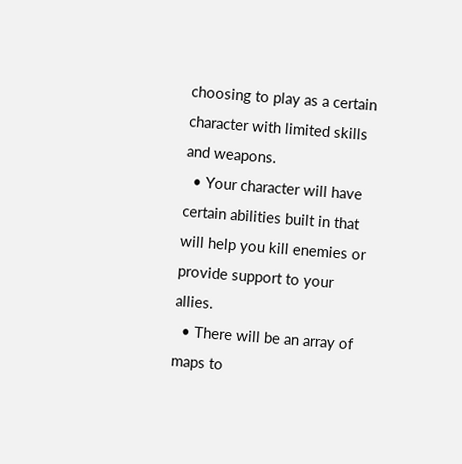choosing to play as a certain character with limited skills and weapons.
  • Your character will have certain abilities built in that will help you kill enemies or provide support to your allies.
  • There will be an array of maps to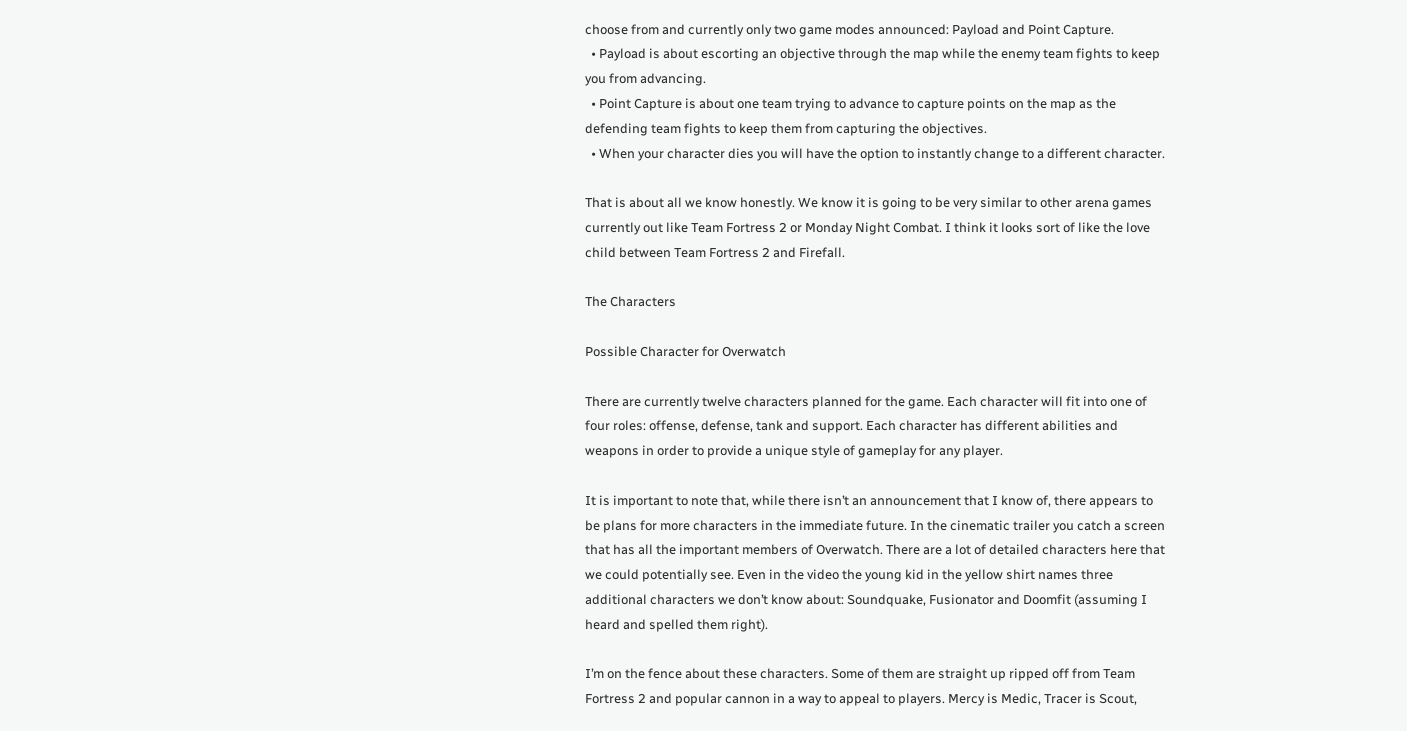choose from and currently only two game modes announced: Payload and Point Capture.
  • Payload is about escorting an objective through the map while the enemy team fights to keep you from advancing.
  • Point Capture is about one team trying to advance to capture points on the map as the defending team fights to keep them from capturing the objectives.
  • When your character dies you will have the option to instantly change to a different character.

That is about all we know honestly. We know it is going to be very similar to other arena games currently out like Team Fortress 2 or Monday Night Combat. I think it looks sort of like the love child between Team Fortress 2 and Firefall.

The Characters

Possible Character for Overwatch

There are currently twelve characters planned for the game. Each character will fit into one of four roles: offense, defense, tank and support. Each character has different abilities and weapons in order to provide a unique style of gameplay for any player.

It is important to note that, while there isn’t an announcement that I know of, there appears to be plans for more characters in the immediate future. In the cinematic trailer you catch a screen that has all the important members of Overwatch. There are a lot of detailed characters here that we could potentially see. Even in the video the young kid in the yellow shirt names three additional characters we don’t know about: Soundquake, Fusionator and Doomfit (assuming I heard and spelled them right).

I’m on the fence about these characters. Some of them are straight up ripped off from Team Fortress 2 and popular cannon in a way to appeal to players. Mercy is Medic, Tracer is Scout,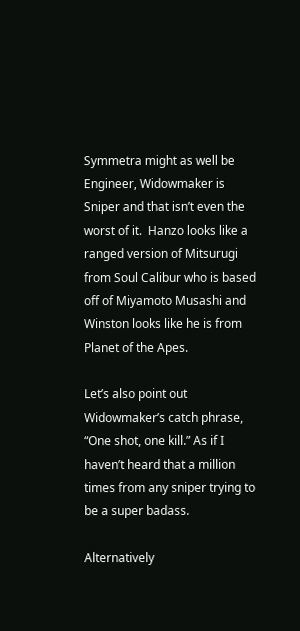Symmetra might as well be Engineer, Widowmaker is Sniper and that isn’t even the worst of it.  Hanzo looks like a ranged version of Mitsurugi from Soul Calibur who is based off of Miyamoto Musashi and Winston looks like he is from Planet of the Apes.

Let’s also point out Widowmaker’s catch phrase, “One shot, one kill.” As if I haven’t heard that a million times from any sniper trying to be a super badass.

Alternatively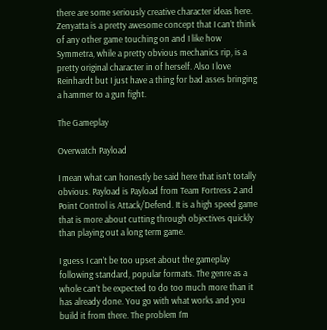there are some seriously creative character ideas here. Zenyatta is a pretty awesome concept that I can’t think of any other game touching on and I like how Symmetra, while a pretty obvious mechanics rip, is a pretty original character in of herself. Also I love Reinhardt but I just have a thing for bad asses bringing a hammer to a gun fight.

The Gameplay

Overwatch Payload

I mean what can honestly be said here that isn’t totally obvious. Payload is Payload from Team Fortress 2 and Point Control is Attack/Defend. It is a high speed game that is more about cutting through objectives quickly than playing out a long term game.

I guess I can’t be too upset about the gameplay following standard, popular formats. The genre as a whole can’t be expected to do too much more than it has already done. You go with what works and you build it from there. The problem I’m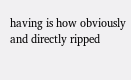having is how obviously and directly ripped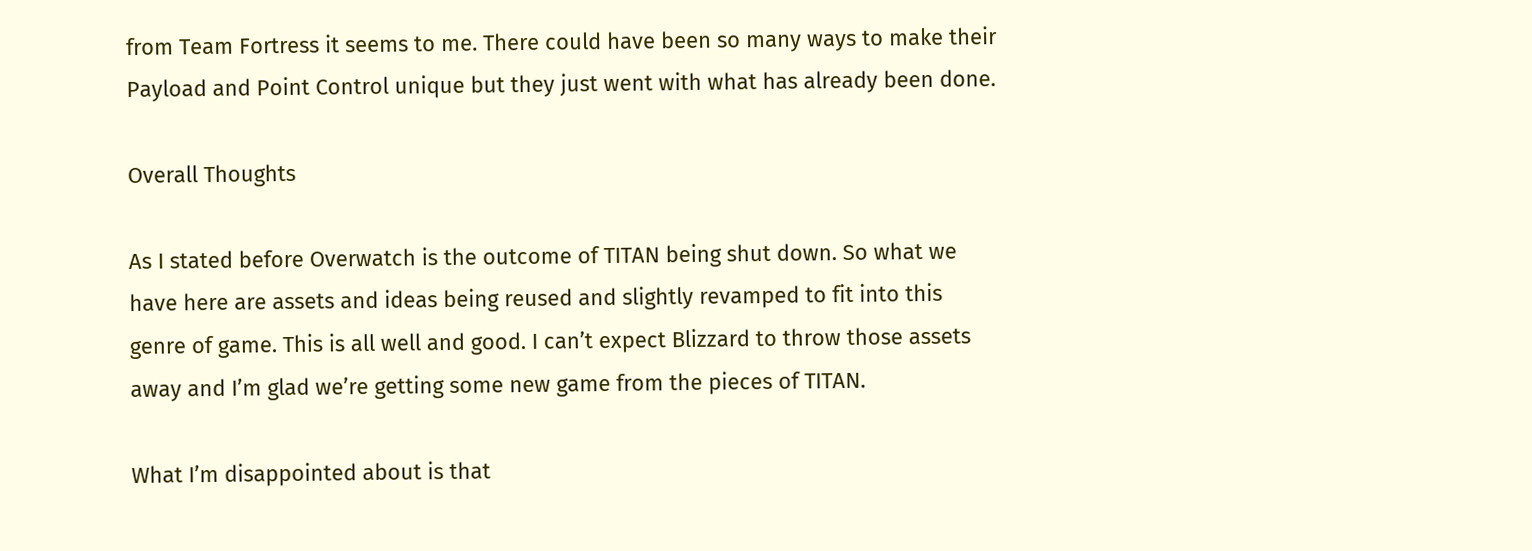from Team Fortress it seems to me. There could have been so many ways to make their Payload and Point Control unique but they just went with what has already been done.

Overall Thoughts

As I stated before Overwatch is the outcome of TITAN being shut down. So what we have here are assets and ideas being reused and slightly revamped to fit into this genre of game. This is all well and good. I can’t expect Blizzard to throw those assets away and I’m glad we’re getting some new game from the pieces of TITAN.

What I’m disappointed about is that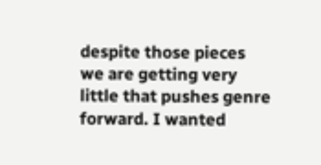despite those pieces we are getting very little that pushes genre forward. I wanted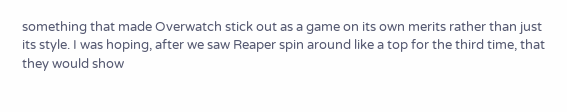something that made Overwatch stick out as a game on its own merits rather than just its style. I was hoping, after we saw Reaper spin around like a top for the third time, that they would show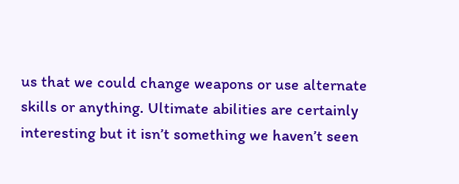us that we could change weapons or use alternate skills or anything. Ultimate abilities are certainly interesting but it isn’t something we haven’t seen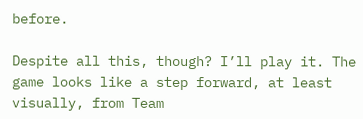before.

Despite all this, though? I’ll play it. The game looks like a step forward, at least visually, from Team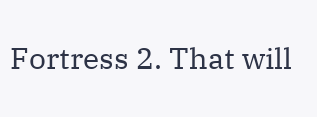Fortress 2. That will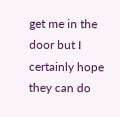get me in the door but I certainly hope they can do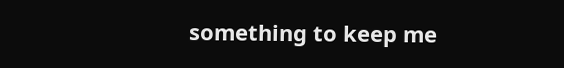something to keep me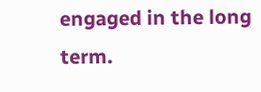engaged in the long term.